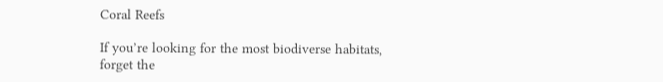Coral Reefs

If you’re looking for the most biodiverse habitats, forget the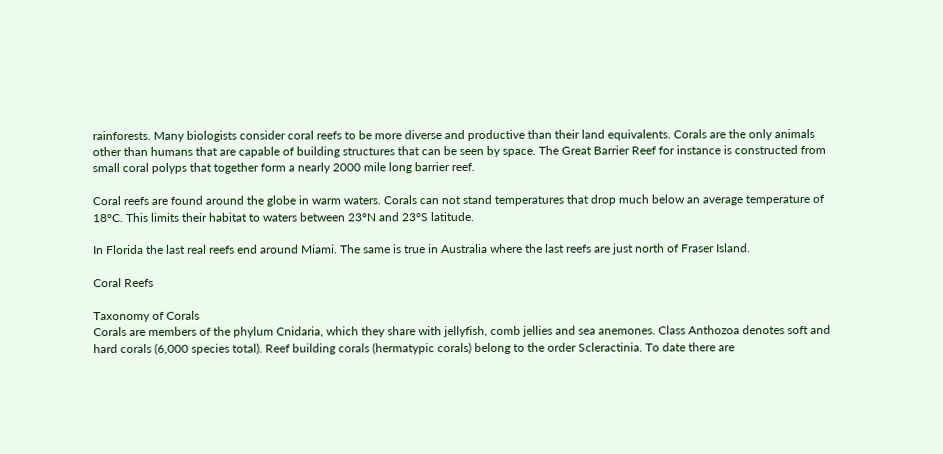rainforests. Many biologists consider coral reefs to be more diverse and productive than their land equivalents. Corals are the only animals other than humans that are capable of building structures that can be seen by space. The Great Barrier Reef for instance is constructed from small coral polyps that together form a nearly 2000 mile long barrier reef.

Coral reefs are found around the globe in warm waters. Corals can not stand temperatures that drop much below an average temperature of 18°C. This limits their habitat to waters between 23°N and 23°S latitude.

In Florida the last real reefs end around Miami. The same is true in Australia where the last reefs are just north of Fraser Island.

Coral Reefs

Taxonomy of Corals
Corals are members of the phylum Cnidaria, which they share with jellyfish, comb jellies and sea anemones. Class Anthozoa denotes soft and hard corals (6,000 species total). Reef building corals (hermatypic corals) belong to the order Scleractinia. To date there are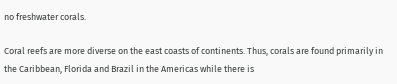no freshwater corals.

Coral reefs are more diverse on the east coasts of continents. Thus, corals are found primarily in the Caribbean, Florida and Brazil in the Americas while there is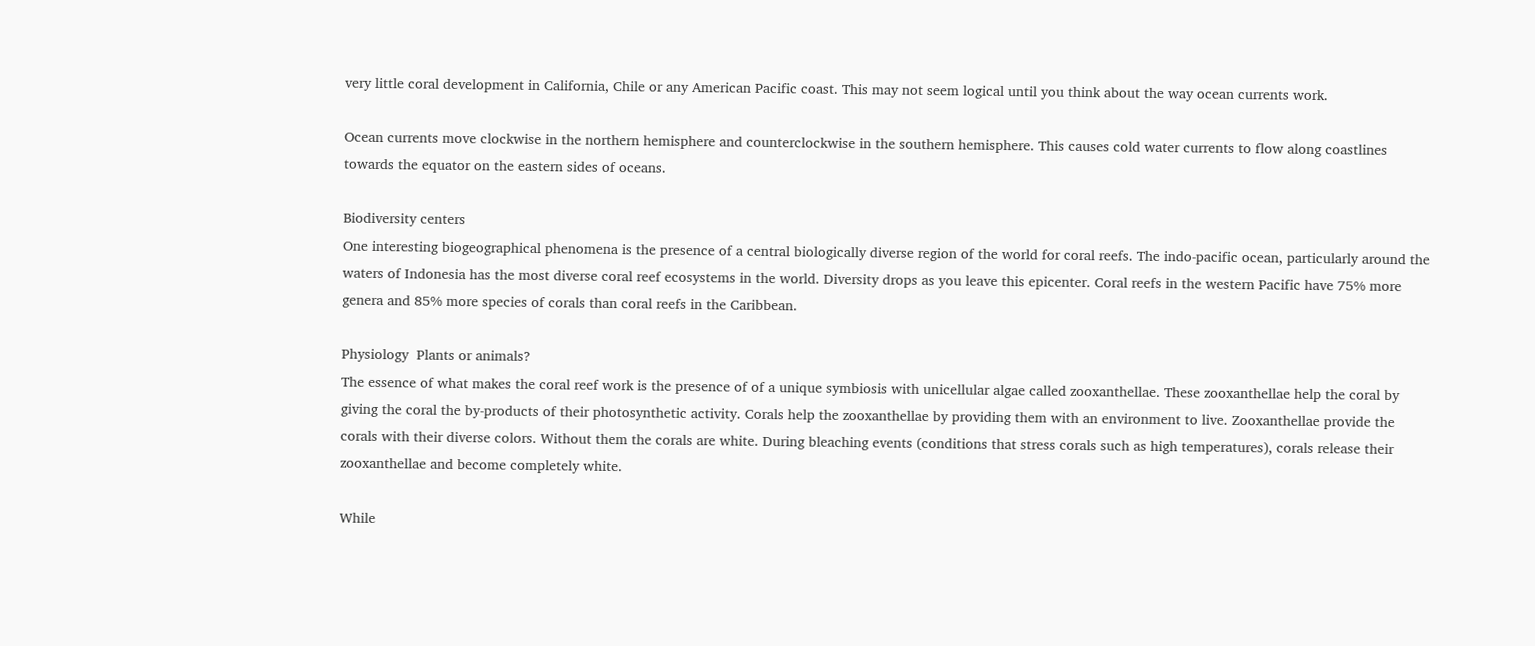very little coral development in California, Chile or any American Pacific coast. This may not seem logical until you think about the way ocean currents work.

Ocean currents move clockwise in the northern hemisphere and counterclockwise in the southern hemisphere. This causes cold water currents to flow along coastlines towards the equator on the eastern sides of oceans.

Biodiversity centers
One interesting biogeographical phenomena is the presence of a central biologically diverse region of the world for coral reefs. The indo-pacific ocean, particularly around the waters of Indonesia has the most diverse coral reef ecosystems in the world. Diversity drops as you leave this epicenter. Coral reefs in the western Pacific have 75% more genera and 85% more species of corals than coral reefs in the Caribbean.

Physiology  Plants or animals?
The essence of what makes the coral reef work is the presence of of a unique symbiosis with unicellular algae called zooxanthellae. These zooxanthellae help the coral by giving the coral the by-products of their photosynthetic activity. Corals help the zooxanthellae by providing them with an environment to live. Zooxanthellae provide the corals with their diverse colors. Without them the corals are white. During bleaching events (conditions that stress corals such as high temperatures), corals release their zooxanthellae and become completely white.

While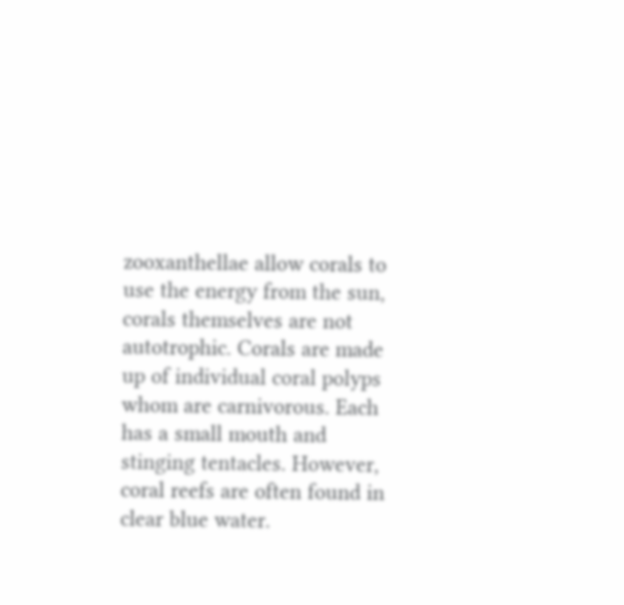zooxanthellae allow corals to use the energy from the sun, corals themselves are not autotrophic. Corals are made up of individual coral polyps whom are carnivorous. Each has a small mouth and stinging tentacles. However, coral reefs are often found in clear blue water.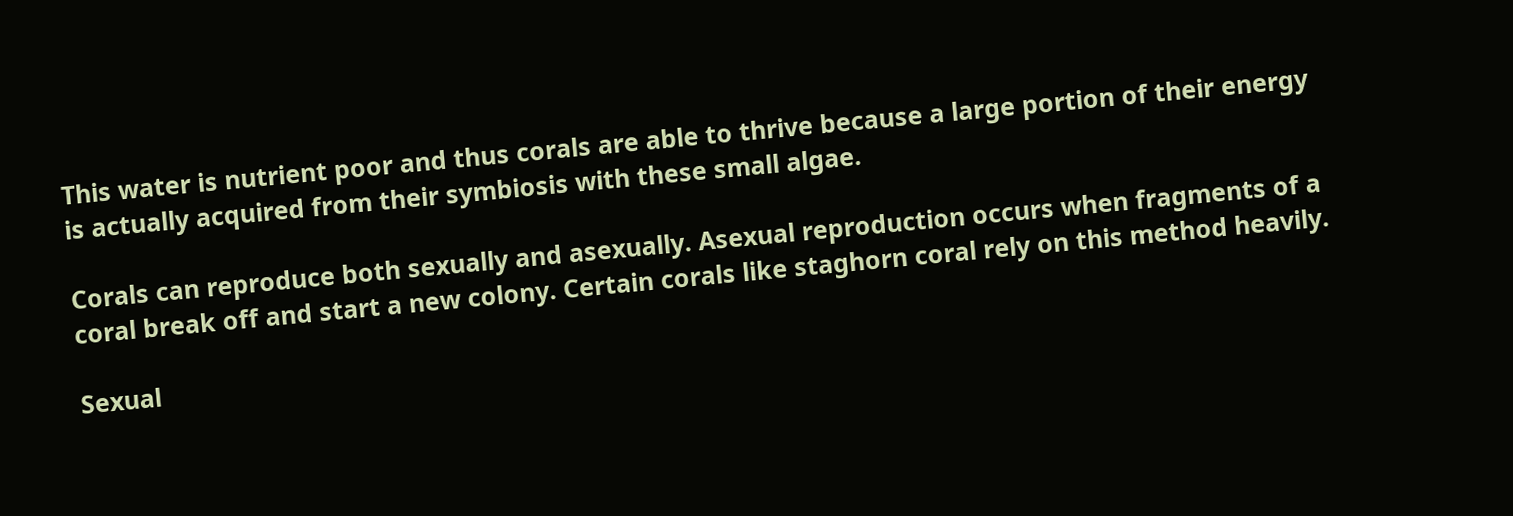This water is nutrient poor and thus corals are able to thrive because a large portion of their energy is actually acquired from their symbiosis with these small algae.

Corals can reproduce both sexually and asexually. Asexual reproduction occurs when fragments of a coral break off and start a new colony. Certain corals like staghorn coral rely on this method heavily.

Sexual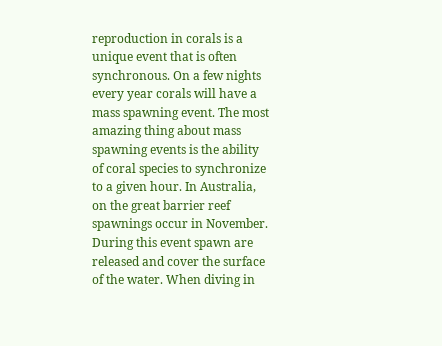reproduction in corals is a unique event that is often synchronous. On a few nights every year corals will have a mass spawning event. The most amazing thing about mass spawning events is the ability of coral species to synchronize to a given hour. In Australia, on the great barrier reef spawnings occur in November. During this event spawn are released and cover the surface of the water. When diving in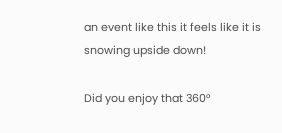an event like this it feels like it is snowing upside down!

Did you enjoy that 360°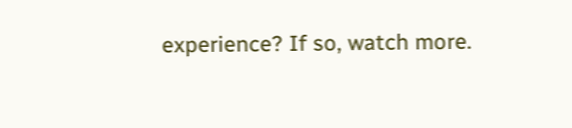experience? If so, watch more.